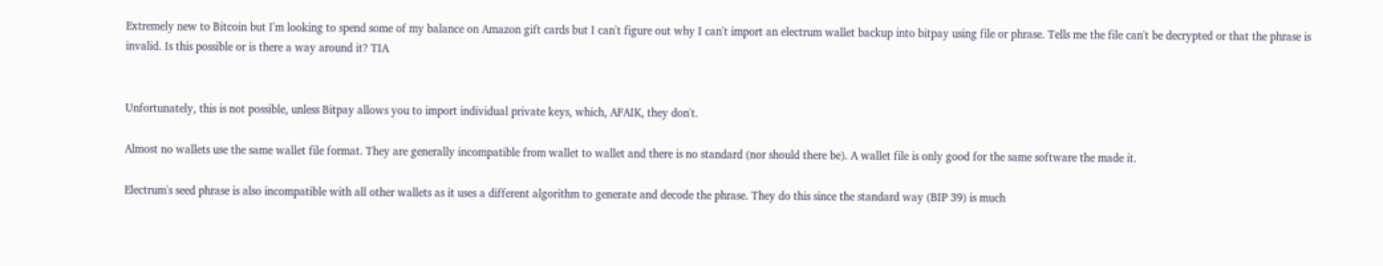Extremely new to Bitcoin but I'm looking to spend some of my balance on Amazon gift cards but I can't figure out why I can't import an electrum wallet backup into bitpay using file or phrase. Tells me the file can't be decrypted or that the phrase is invalid. Is this possible or is there a way around it? TIA


Unfortunately, this is not possible, unless Bitpay allows you to import individual private keys, which, AFAIK, they don't.

Almost no wallets use the same wallet file format. They are generally incompatible from wallet to wallet and there is no standard (nor should there be). A wallet file is only good for the same software the made it.

Electrum's seed phrase is also incompatible with all other wallets as it uses a different algorithm to generate and decode the phrase. They do this since the standard way (BIP 39) is much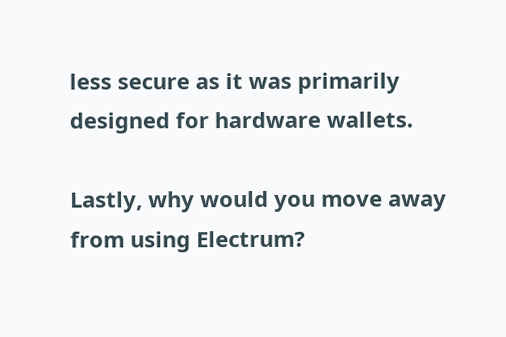less secure as it was primarily designed for hardware wallets.

Lastly, why would you move away from using Electrum?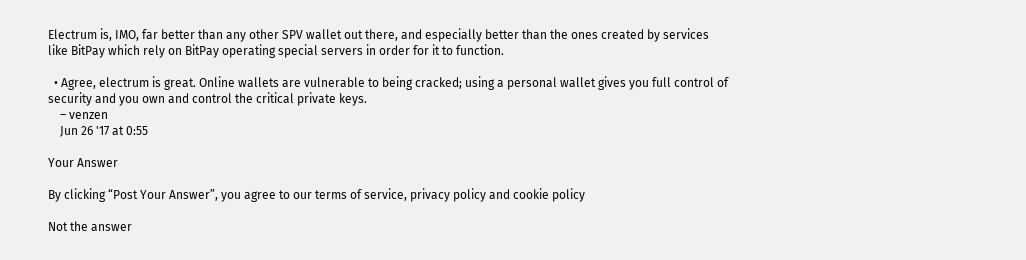Electrum is, IMO, far better than any other SPV wallet out there, and especially better than the ones created by services like BitPay which rely on BitPay operating special servers in order for it to function.

  • Agree, electrum is great. Online wallets are vulnerable to being cracked; using a personal wallet gives you full control of security and you own and control the critical private keys.
    – venzen
    Jun 26 '17 at 0:55

Your Answer

By clicking “Post Your Answer”, you agree to our terms of service, privacy policy and cookie policy

Not the answer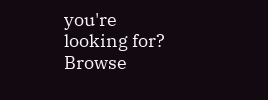you're looking for? Browse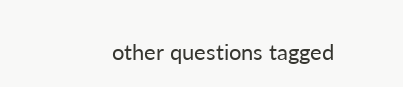other questions tagged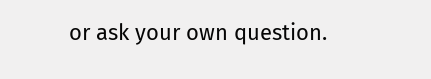or ask your own question.